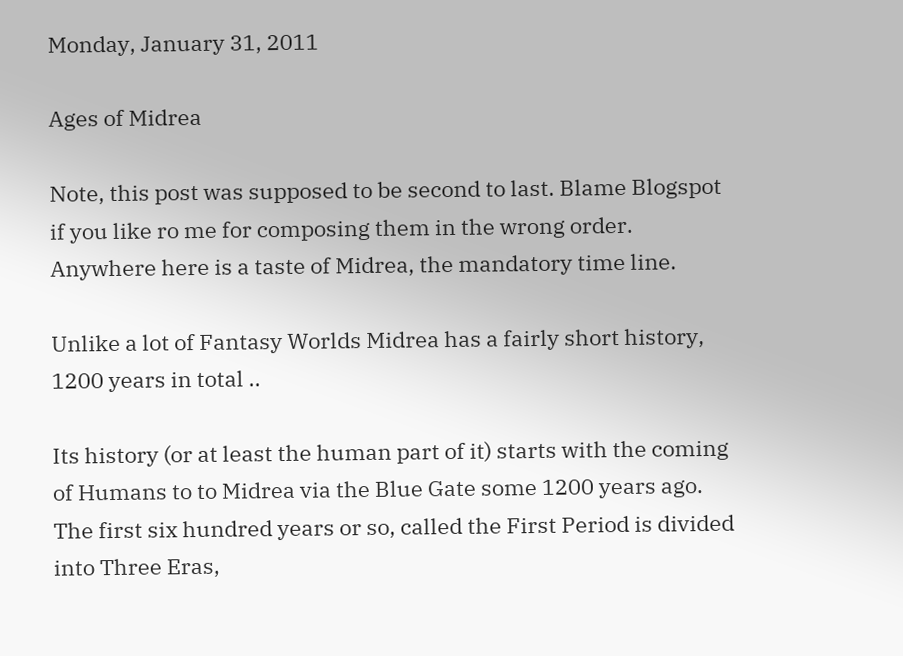Monday, January 31, 2011

Ages of Midrea

Note, this post was supposed to be second to last. Blame Blogspot if you like ro me for composing them in the wrong order. Anywhere here is a taste of Midrea, the mandatory time line.

Unlike a lot of Fantasy Worlds Midrea has a fairly short history, 1200 years in total ..

Its history (or at least the human part of it) starts with the coming of Humans to to Midrea via the Blue Gate some 1200 years ago. The first six hundred years or so, called the First Period is divided into Three Eras,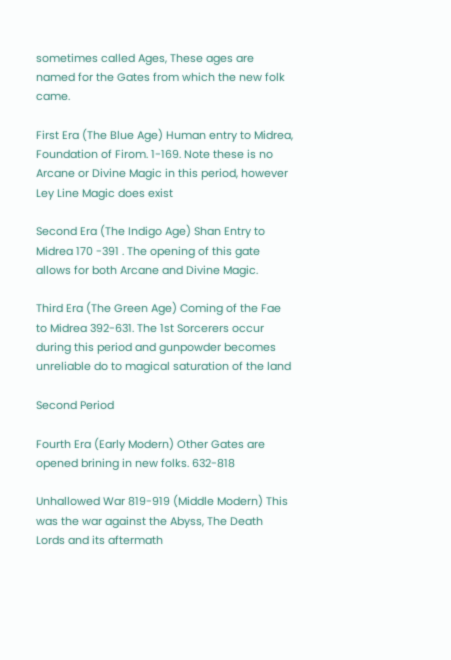sometimes called Ages, These ages are named for the Gates from which the new folk came.

First Era (The Blue Age) Human entry to Midrea, Foundation of Firom. 1-169. Note these is no Arcane or Divine Magic in this period, however Ley Line Magic does exist

Second Era (The Indigo Age) Shan Entry to Midrea 170 -391 . The opening of this gate allows for both Arcane and Divine Magic.

Third Era (The Green Age) Coming of the Fae to Midrea 392-631. The 1st Sorcerers occur during this period and gunpowder becomes unreliable do to magical saturation of the land

Second Period

Fourth Era (Early Modern) Other Gates are opened brining in new folks. 632-818

Unhallowed War 819-919 (Middle Modern) This was the war against the Abyss, The Death Lords and its aftermath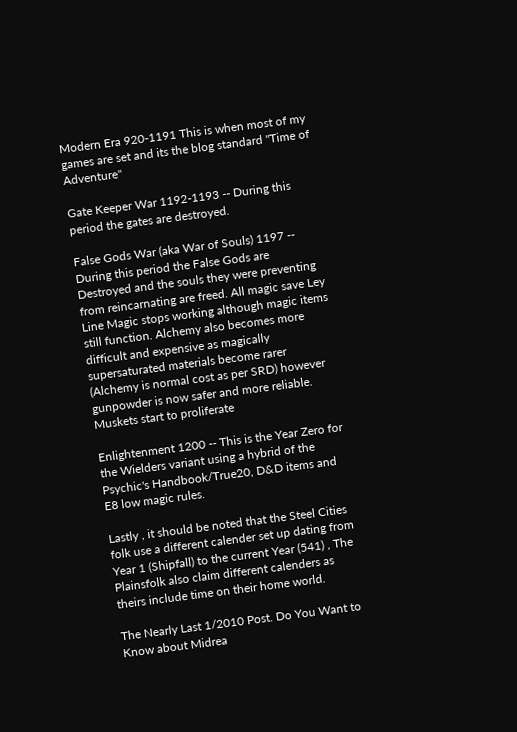Modern Era 920-1191 This is when most of my games are set and its the blog standard "Time of Adventure"

Gate Keeper War 1192-1193 -- During this period the gates are destroyed.

False Gods War (aka War of Souls) 1197 -- During this period the False Gods are Destroyed and the souls they were preventing from reincarnating are freed. All magic save Ley Line Magic stops working although magic items still function. Alchemy also becomes more difficult and expensive as magically supersaturated materials become rarer (Alchemy is normal cost as per SRD) however gunpowder is now safer and more reliable. Muskets start to proliferate

Enlightenment 1200 -- This is the Year Zero for the Wielders variant using a hybrid of the Psychic's Handbook/True20, D&D items and E8 low magic rules.

Lastly , it should be noted that the Steel Cities folk use a different calender set up dating from Year 1 (Shipfall) to the current Year (541) , The Plainsfolk also claim different calenders as theirs include time on their home world.

The Nearly Last 1/2010 Post. Do You Want to Know about Midrea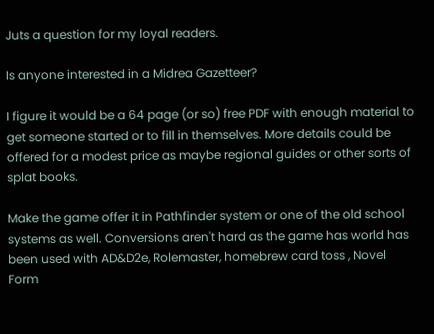Juts a question for my loyal readers.

Is anyone interested in a Midrea Gazetteer?

I figure it would be a 64 page (or so) free PDF with enough material to get someone started or to fill in themselves. More details could be offered for a modest price as maybe regional guides or other sorts of splat books.

Make the game offer it in Pathfinder system or one of the old school systems as well. Conversions aren't hard as the game has world has been used with AD&D2e, Rolemaster, homebrew card toss , Novel Form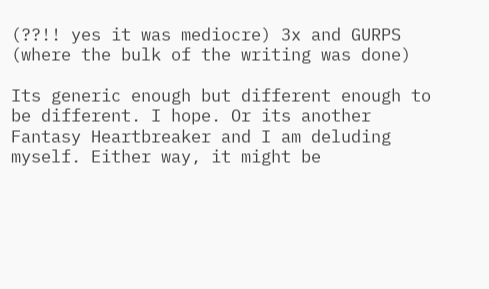(??!! yes it was mediocre) 3x and GURPS (where the bulk of the writing was done)

Its generic enough but different enough to be different. I hope. Or its another Fantasy Heartbreaker and I am deluding myself. Either way, it might be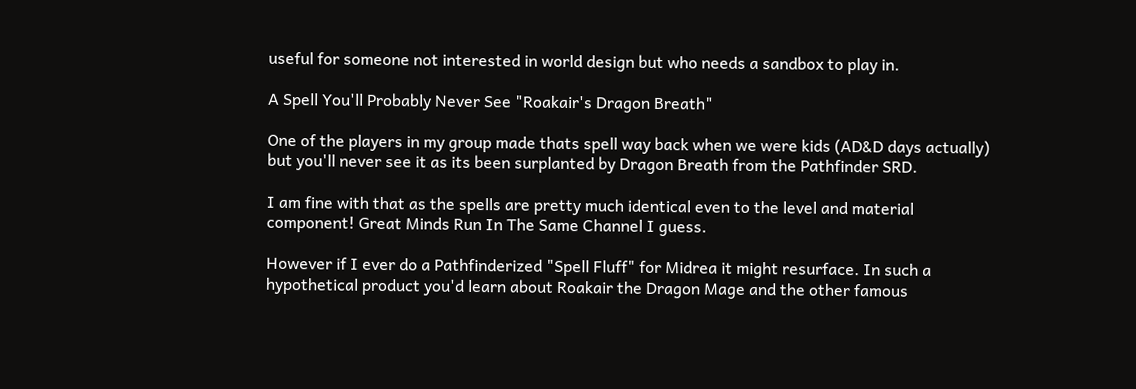useful for someone not interested in world design but who needs a sandbox to play in.

A Spell You'll Probably Never See "Roakair's Dragon Breath"

One of the players in my group made thats spell way back when we were kids (AD&D days actually) but you'll never see it as its been surplanted by Dragon Breath from the Pathfinder SRD.

I am fine with that as the spells are pretty much identical even to the level and material component! Great Minds Run In The Same Channel I guess.

However if I ever do a Pathfinderized "Spell Fluff" for Midrea it might resurface. In such a hypothetical product you'd learn about Roakair the Dragon Mage and the other famous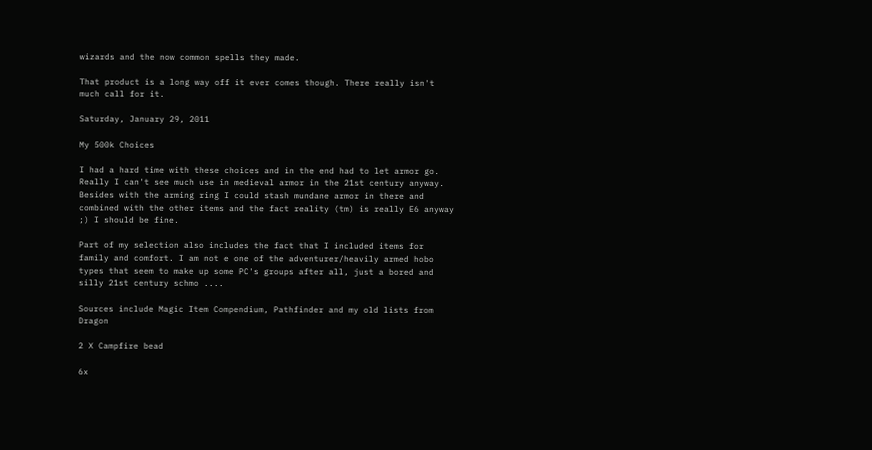wizards and the now common spells they made.

That product is a long way off it ever comes though. There really isn't much call for it.

Saturday, January 29, 2011

My 500k Choices

I had a hard time with these choices and in the end had to let armor go. Really I can't see much use in medieval armor in the 21st century anyway. Besides with the arming ring I could stash mundane armor in there and combined with the other items and the fact reality (tm) is really E6 anyway ;) I should be fine.

Part of my selection also includes the fact that I included items for family and comfort. I am not e one of the adventurer/heavily armed hobo types that seem to make up some PC's groups after all, just a bored and silly 21st century schmo ....

Sources include Magic Item Compendium, Pathfinder and my old lists from Dragon

2 X Campfire bead

6x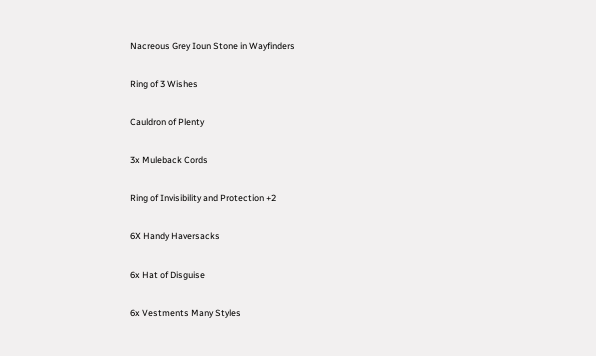Nacreous Grey Ioun Stone in Wayfinders

Ring of 3 Wishes

Cauldron of Plenty

3x Muleback Cords

Ring of Invisibility and Protection +2

6X Handy Haversacks

6x Hat of Disguise

6x Vestments Many Styles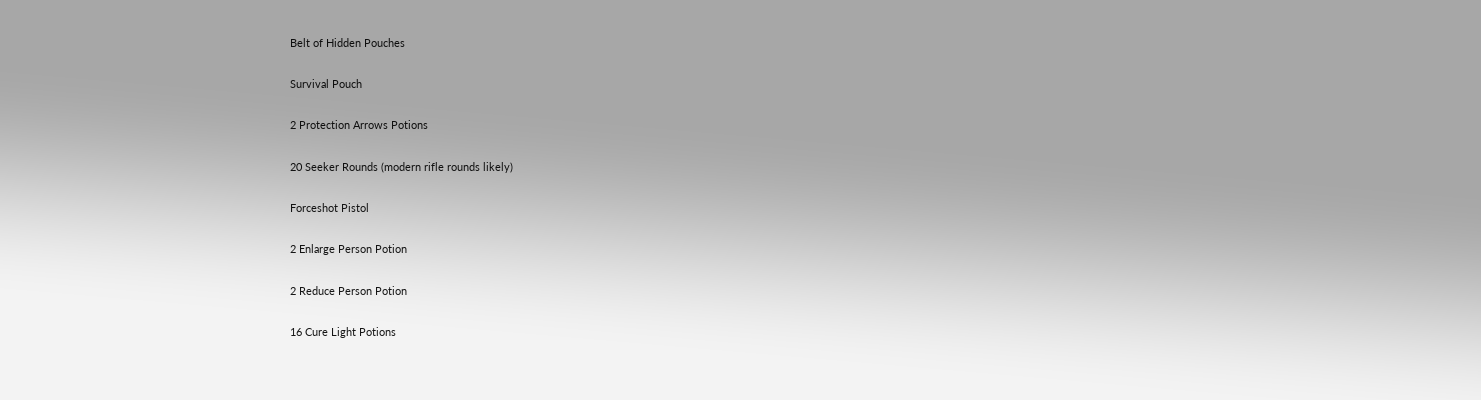Belt of Hidden Pouches

Survival Pouch

2 Protection Arrows Potions

20 Seeker Rounds (modern rifle rounds likely)

Forceshot Pistol

2 Enlarge Person Potion

2 Reduce Person Potion

16 Cure Light Potions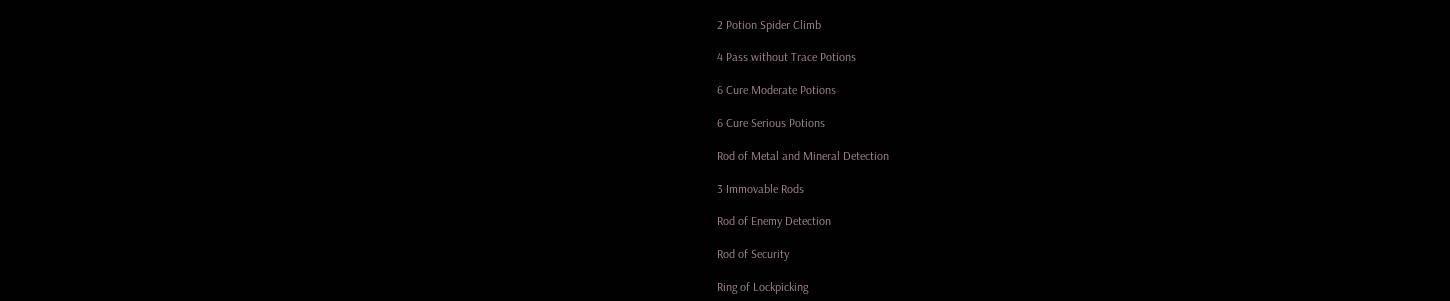2 Potion Spider Climb

4 Pass without Trace Potions

6 Cure Moderate Potions

6 Cure Serious Potions

Rod of Metal and Mineral Detection

3 Immovable Rods

Rod of Enemy Detection

Rod of Security

Ring of Lockpicking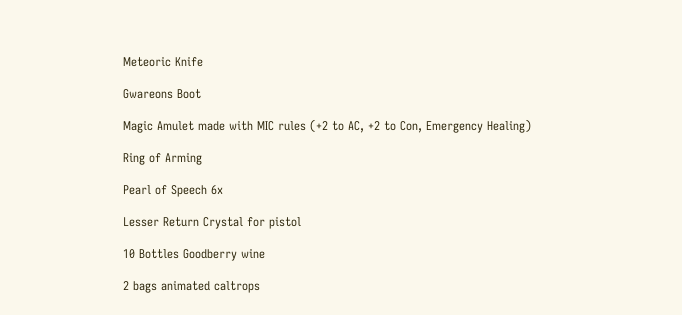Meteoric Knife

Gwareons Boot

Magic Amulet made with MIC rules (+2 to AC, +2 to Con, Emergency Healing)

Ring of Arming

Pearl of Speech 6x

Lesser Return Crystal for pistol

10 Bottles Goodberry wine

2 bags animated caltrops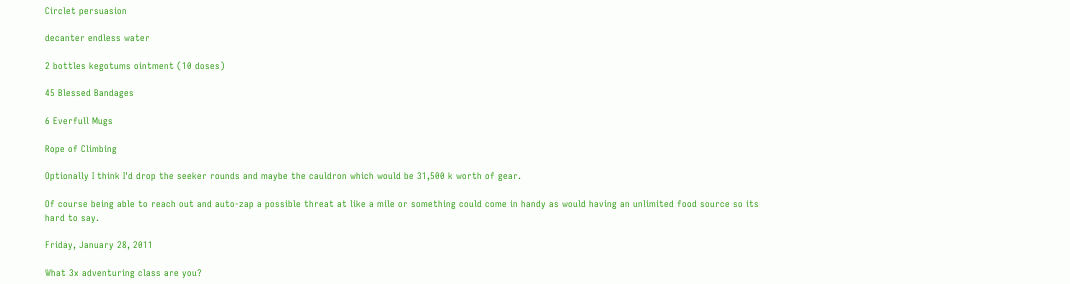Circlet persuasion

decanter endless water

2 bottles kegotums ointment (10 doses)

45 Blessed Bandages

6 Everfull Mugs

Rope of Climbing

Optionally I think I'd drop the seeker rounds and maybe the cauldron which would be 31,500 k worth of gear.

Of course being able to reach out and auto-zap a possible threat at like a mile or something could come in handy as would having an unlimited food source so its hard to say.

Friday, January 28, 2011

What 3x adventuring class are you?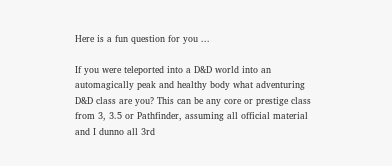Here is a fun question for you ...

If you were teleported into a D&D world into an automagically peak and healthy body what adventuring D&D class are you? This can be any core or prestige class from 3, 3.5 or Pathfinder, assuming all official material and I dunno all 3rd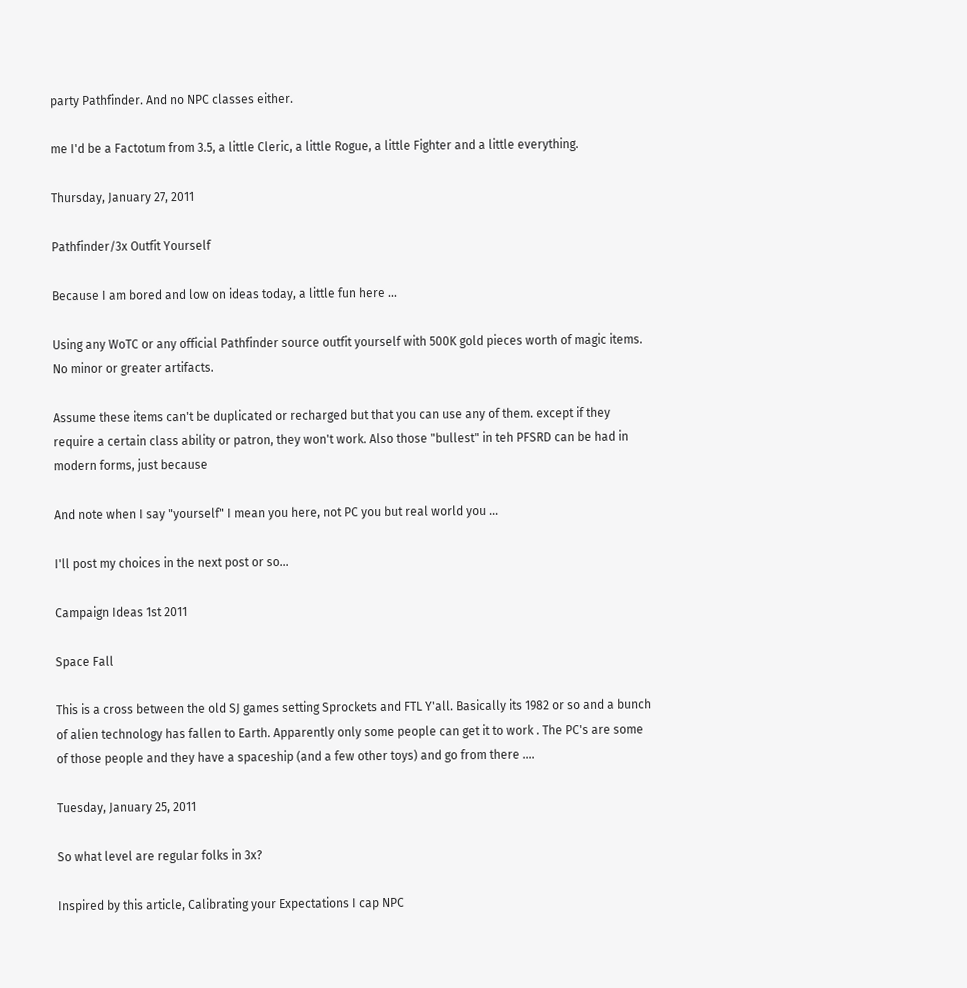party Pathfinder. And no NPC classes either.

me I'd be a Factotum from 3.5, a little Cleric, a little Rogue, a little Fighter and a little everything.

Thursday, January 27, 2011

Pathfinder/3x Outfit Yourself

Because I am bored and low on ideas today, a little fun here ...

Using any WoTC or any official Pathfinder source outfit yourself with 500K gold pieces worth of magic items. No minor or greater artifacts.

Assume these items can't be duplicated or recharged but that you can use any of them. except if they require a certain class ability or patron, they won't work. Also those "bullest" in teh PFSRD can be had in modern forms, just because

And note when I say "yourself" I mean you here, not PC you but real world you ...

I'll post my choices in the next post or so...

Campaign Ideas 1st 2011

Space Fall

This is a cross between the old SJ games setting Sprockets and FTL Y'all. Basically its 1982 or so and a bunch of alien technology has fallen to Earth. Apparently only some people can get it to work . The PC's are some of those people and they have a spaceship (and a few other toys) and go from there ....

Tuesday, January 25, 2011

So what level are regular folks in 3x?

Inspired by this article, Calibrating your Expectations I cap NPC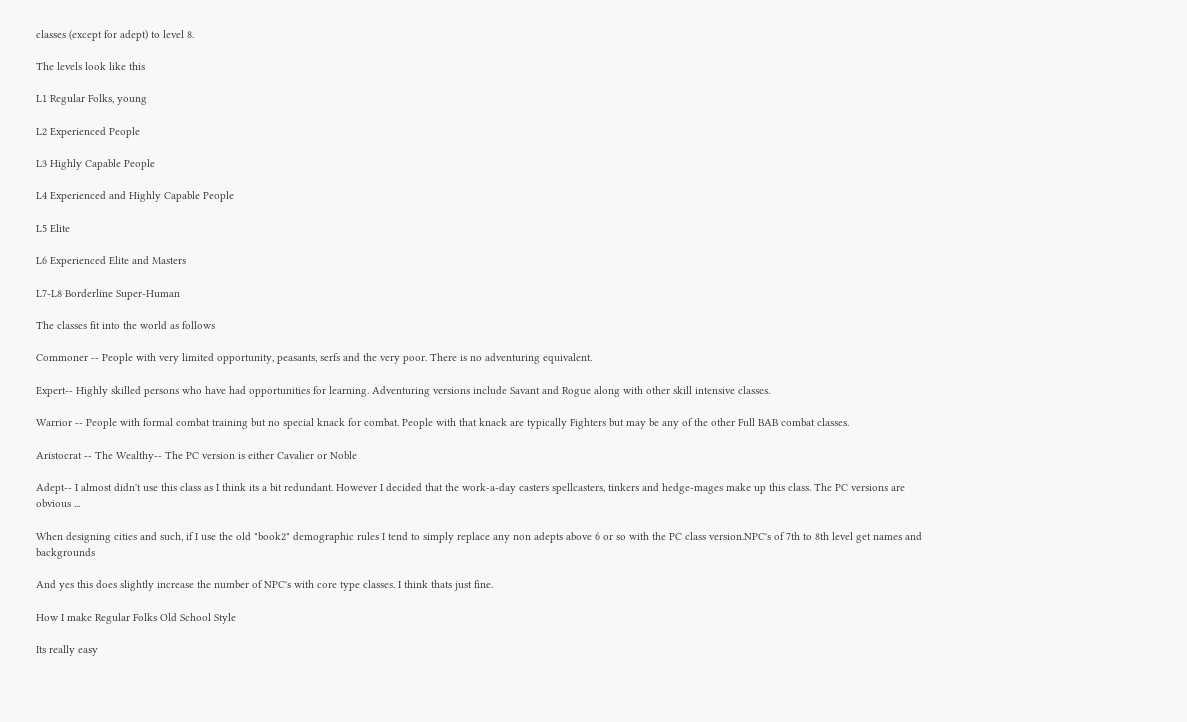classes (except for adept) to level 8.

The levels look like this

L1 Regular Folks, young

L2 Experienced People

L3 Highly Capable People

L4 Experienced and Highly Capable People

L5 Elite

L6 Experienced Elite and Masters

L7-L8 Borderline Super-Human

The classes fit into the world as follows

Commoner -- People with very limited opportunity, peasants, serfs and the very poor. There is no adventuring equivalent.

Expert-- Highly skilled persons who have had opportunities for learning. Adventuring versions include Savant and Rogue along with other skill intensive classes.

Warrior -- People with formal combat training but no special knack for combat. People with that knack are typically Fighters but may be any of the other Full BAB combat classes.

Aristocrat -- The Wealthy-- The PC version is either Cavalier or Noble

Adept-- I almost didn't use this class as I think its a bit redundant. However I decided that the work-a-day casters spellcasters, tinkers and hedge-mages make up this class. The PC versions are obvious ...

When designing cities and such, if I use the old "book2" demographic rules I tend to simply replace any non adepts above 6 or so with the PC class version.NPC's of 7th to 8th level get names and backgrounds

And yes this does slightly increase the number of NPC's with core type classes. I think thats just fine.

How I make Regular Folks Old School Style

Its really easy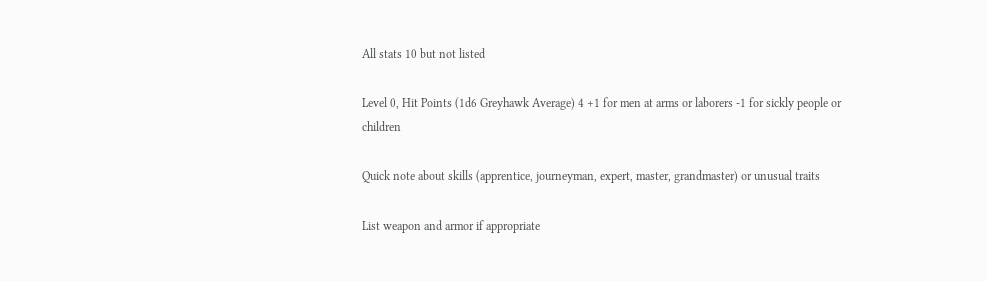All stats 10 but not listed

Level 0, Hit Points (1d6 Greyhawk Average) 4 +1 for men at arms or laborers -1 for sickly people or children

Quick note about skills (apprentice, journeyman, expert, master, grandmaster) or unusual traits

List weapon and armor if appropriate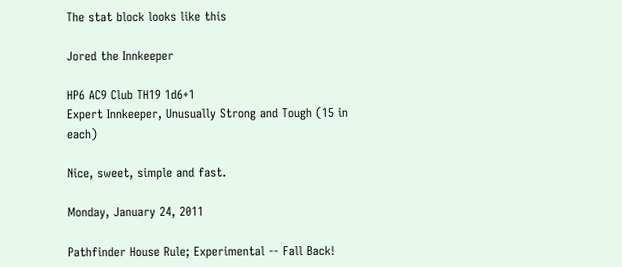The stat block looks like this

Jored the Innkeeper

HP6 AC9 Club TH19 1d6+1
Expert Innkeeper, Unusually Strong and Tough (15 in each)

Nice, sweet, simple and fast.

Monday, January 24, 2011

Pathfinder House Rule; Experimental -- Fall Back!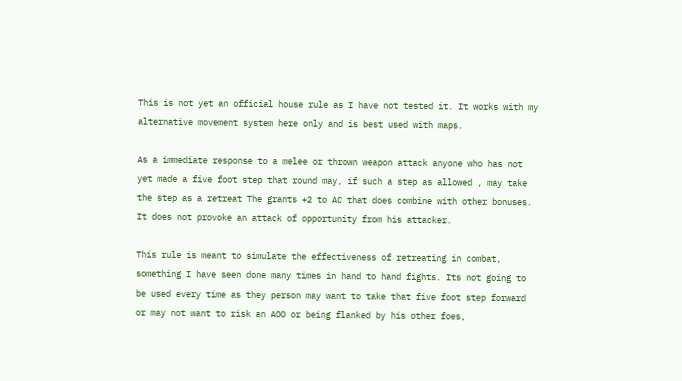This is not yet an official house rule as I have not tested it. It works with my alternative movement system here only and is best used with maps.

As a immediate response to a melee or thrown weapon attack anyone who has not yet made a five foot step that round may, if such a step as allowed , may take the step as a retreat The grants +2 to AC that does combine with other bonuses. It does not provoke an attack of opportunity from his attacker.

This rule is meant to simulate the effectiveness of retreating in combat, something I have seen done many times in hand to hand fights. Its not going to be used every time as they person may want to take that five foot step forward or may not want to risk an AOO or being flanked by his other foes,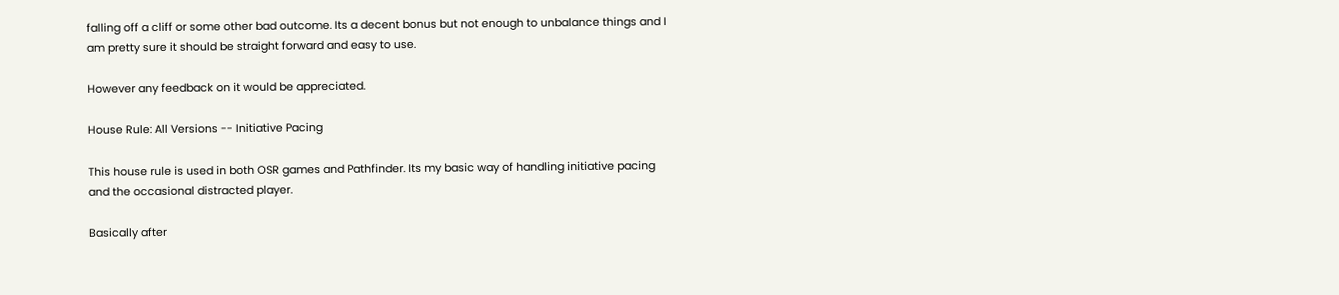falling off a cliff or some other bad outcome. Its a decent bonus but not enough to unbalance things and I am pretty sure it should be straight forward and easy to use.

However any feedback on it would be appreciated.

House Rule: All Versions -- Initiative Pacing

This house rule is used in both OSR games and Pathfinder. Its my basic way of handling initiative pacing and the occasional distracted player.

Basically after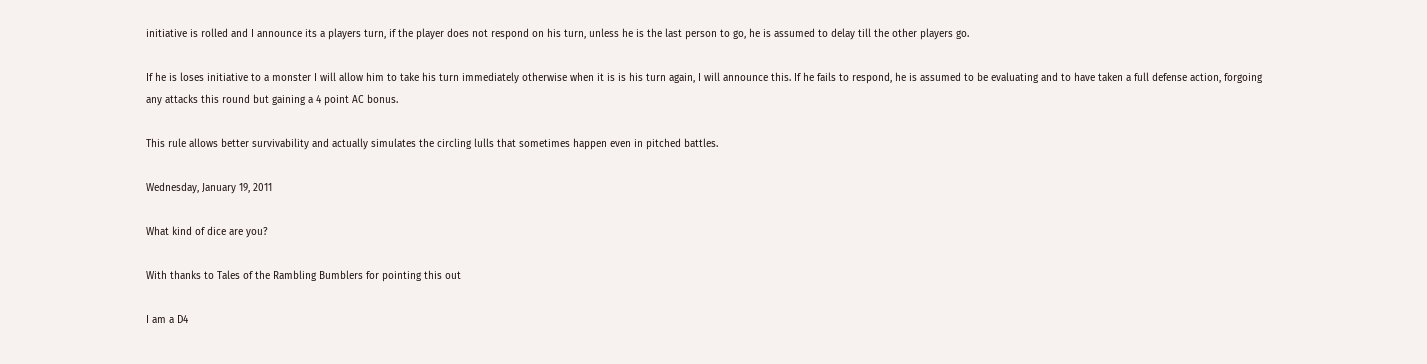initiative is rolled and I announce its a players turn, if the player does not respond on his turn, unless he is the last person to go, he is assumed to delay till the other players go.

If he is loses initiative to a monster I will allow him to take his turn immediately otherwise when it is is his turn again, I will announce this. If he fails to respond, he is assumed to be evaluating and to have taken a full defense action, forgoing any attacks this round but gaining a 4 point AC bonus.

This rule allows better survivability and actually simulates the circling lulls that sometimes happen even in pitched battles.

Wednesday, January 19, 2011

What kind of dice are you?

With thanks to Tales of the Rambling Bumblers for pointing this out

I am a D4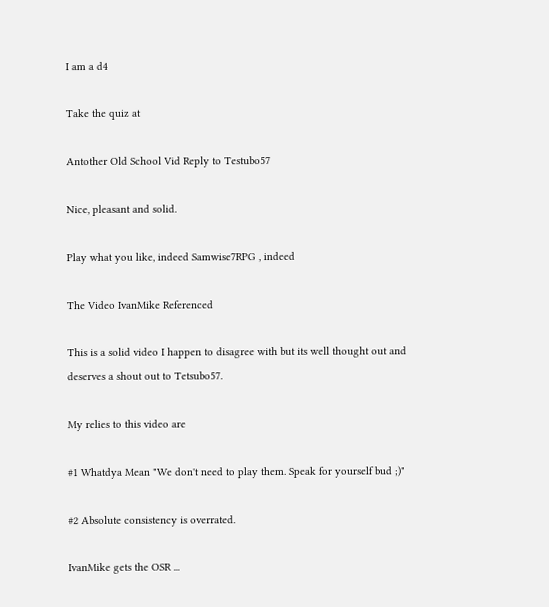I am a d4

Take the quiz at

Antother Old School Vid Reply to Testubo57

Nice, pleasant and solid.

Play what you like, indeed Samwise7RPG , indeed

The Video IvanMike Referenced

This is a solid video I happen to disagree with but its well thought out and deserves a shout out to Tetsubo57.

My relies to this video are

#1 Whatdya Mean "We don't need to play them. Speak for yourself bud ;)"

#2 Absolute consistency is overrated.

IvanMike gets the OSR ...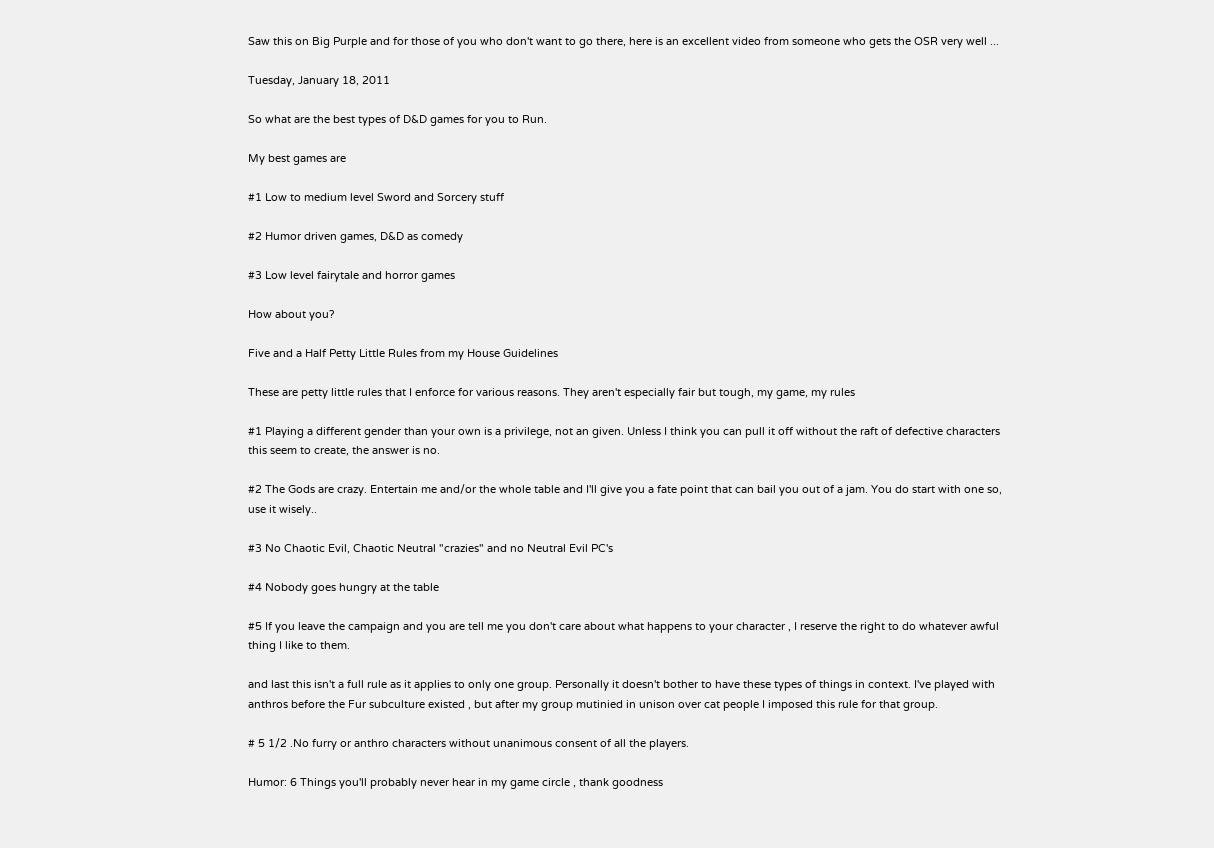Saw this on Big Purple and for those of you who don't want to go there, here is an excellent video from someone who gets the OSR very well ...

Tuesday, January 18, 2011

So what are the best types of D&D games for you to Run.

My best games are

#1 Low to medium level Sword and Sorcery stuff

#2 Humor driven games, D&D as comedy

#3 Low level fairytale and horror games

How about you?

Five and a Half Petty Little Rules from my House Guidelines

These are petty little rules that I enforce for various reasons. They aren't especially fair but tough, my game, my rules

#1 Playing a different gender than your own is a privilege, not an given. Unless I think you can pull it off without the raft of defective characters this seem to create, the answer is no.

#2 The Gods are crazy. Entertain me and/or the whole table and I'll give you a fate point that can bail you out of a jam. You do start with one so, use it wisely..

#3 No Chaotic Evil, Chaotic Neutral "crazies" and no Neutral Evil PC's

#4 Nobody goes hungry at the table

#5 If you leave the campaign and you are tell me you don't care about what happens to your character , I reserve the right to do whatever awful thing I like to them.

and last this isn't a full rule as it applies to only one group. Personally it doesn't bother to have these types of things in context. I've played with anthros before the Fur subculture existed , but after my group mutinied in unison over cat people I imposed this rule for that group.

# 5 1/2 .No furry or anthro characters without unanimous consent of all the players.

Humor: 6 Things you'll probably never hear in my game circle , thank goodness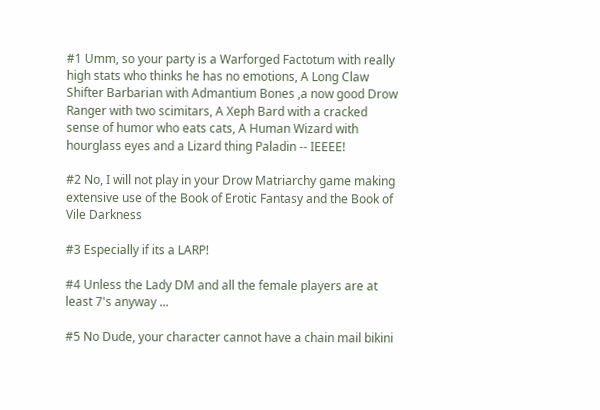#1 Umm, so your party is a Warforged Factotum with really high stats who thinks he has no emotions, A Long Claw Shifter Barbarian with Admantium Bones ,a now good Drow Ranger with two scimitars, A Xeph Bard with a cracked sense of humor who eats cats, A Human Wizard with hourglass eyes and a Lizard thing Paladin -- IEEEE!

#2 No, I will not play in your Drow Matriarchy game making extensive use of the Book of Erotic Fantasy and the Book of Vile Darkness

#3 Especially if its a LARP!

#4 Unless the Lady DM and all the female players are at least 7's anyway ...

#5 No Dude, your character cannot have a chain mail bikini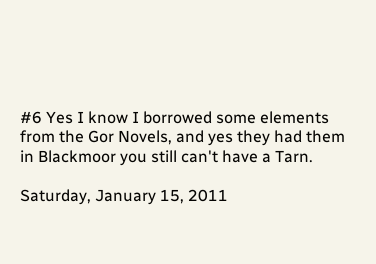#6 Yes I know I borrowed some elements from the Gor Novels, and yes they had them in Blackmoor you still can't have a Tarn.

Saturday, January 15, 2011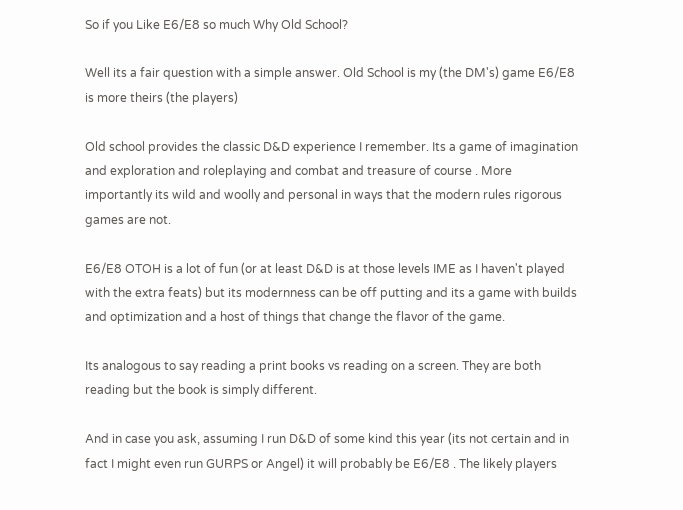So if you Like E6/E8 so much Why Old School?

Well its a fair question with a simple answer. Old School is my (the DM's) game E6/E8 is more theirs (the players)

Old school provides the classic D&D experience I remember. Its a game of imagination and exploration and roleplaying and combat and treasure of course . More importantly its wild and woolly and personal in ways that the modern rules rigorous games are not.

E6/E8 OTOH is a lot of fun (or at least D&D is at those levels IME as I haven't played with the extra feats) but its modernness can be off putting and its a game with builds and optimization and a host of things that change the flavor of the game.

Its analogous to say reading a print books vs reading on a screen. They are both reading but the book is simply different.

And in case you ask, assuming I run D&D of some kind this year (its not certain and in fact I might even run GURPS or Angel) it will probably be E6/E8 . The likely players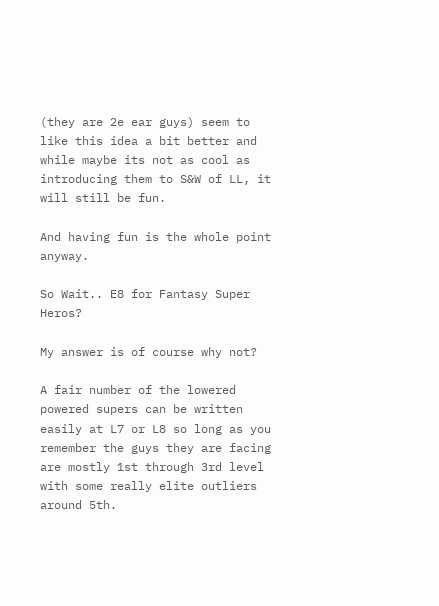(they are 2e ear guys) seem to like this idea a bit better and while maybe its not as cool as introducing them to S&W of LL, it will still be fun.

And having fun is the whole point anyway.

So Wait.. E8 for Fantasy Super Heros?

My answer is of course why not?

A fair number of the lowered powered supers can be written easily at L7 or L8 so long as you remember the guys they are facing are mostly 1st through 3rd level with some really elite outliers around 5th.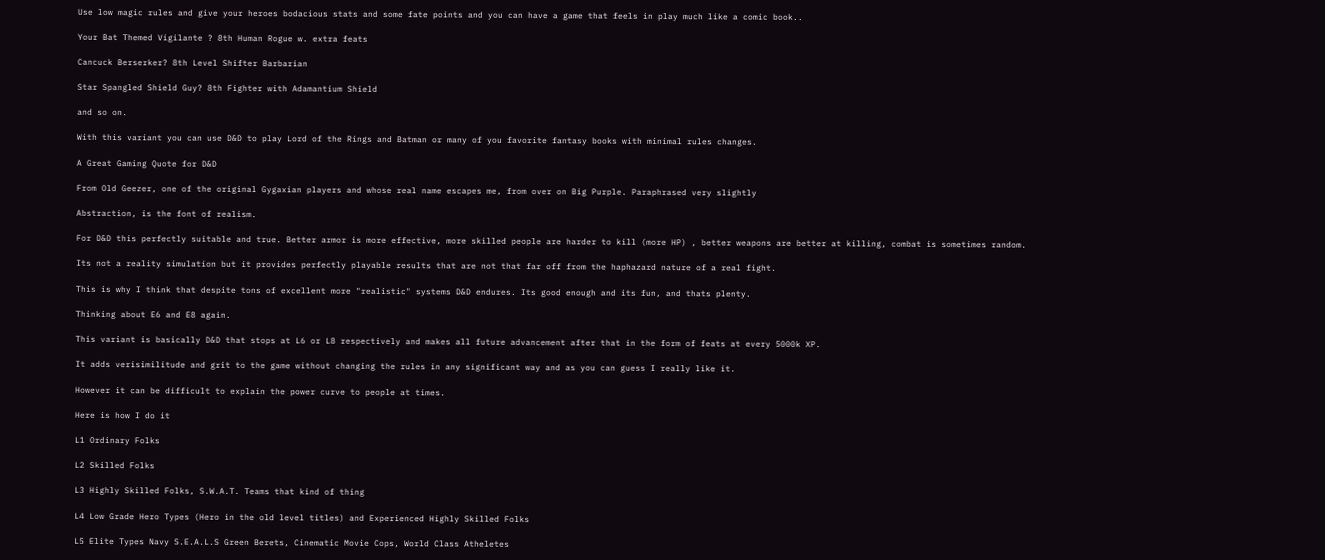Use low magic rules and give your heroes bodacious stats and some fate points and you can have a game that feels in play much like a comic book..

Your Bat Themed Vigilante ? 8th Human Rogue w. extra feats

Cancuck Berserker? 8th Level Shifter Barbarian

Star Spangled Shield Guy? 8th Fighter with Adamantium Shield

and so on.

With this variant you can use D&D to play Lord of the Rings and Batman or many of you favorite fantasy books with minimal rules changes.

A Great Gaming Quote for D&D

From Old Geezer, one of the original Gygaxian players and whose real name escapes me, from over on Big Purple. Paraphrased very slightly

Abstraction, is the font of realism.

For D&D this perfectly suitable and true. Better armor is more effective, more skilled people are harder to kill (more HP) , better weapons are better at killing, combat is sometimes random.

Its not a reality simulation but it provides perfectly playable results that are not that far off from the haphazard nature of a real fight.

This is why I think that despite tons of excellent more "realistic" systems D&D endures. Its good enough and its fun, and thats plenty.

Thinking about E6 and E8 again.

This variant is basically D&D that stops at L6 or L8 respectively and makes all future advancement after that in the form of feats at every 5000k XP.

It adds verisimilitude and grit to the game without changing the rules in any significant way and as you can guess I really like it.

However it can be difficult to explain the power curve to people at times.

Here is how I do it

L1 Ordinary Folks

L2 Skilled Folks

L3 Highly Skilled Folks, S.W.A.T. Teams that kind of thing

L4 Low Grade Hero Types (Hero in the old level titles) and Experienced Highly Skilled Folks

L5 Elite Types Navy S.E.A.L.S Green Berets, Cinematic Movie Cops, World Class Atheletes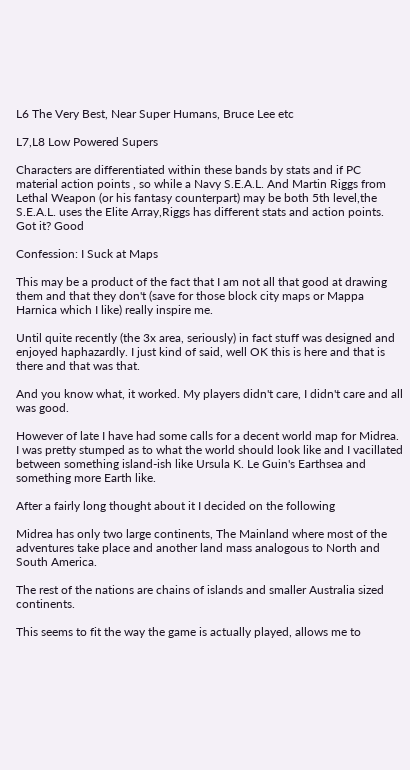L6 The Very Best, Near Super Humans, Bruce Lee etc

L7,L8 Low Powered Supers

Characters are differentiated within these bands by stats and if PC material action points , so while a Navy S.E.A.L. And Martin Riggs from Lethal Weapon (or his fantasy counterpart) may be both 5th level,the S.E.A.L. uses the Elite Array,Riggs has different stats and action points. Got it? Good

Confession: I Suck at Maps

This may be a product of the fact that I am not all that good at drawing them and that they don't (save for those block city maps or Mappa Harnica which I like) really inspire me.

Until quite recently (the 3x area, seriously) in fact stuff was designed and enjoyed haphazardly. I just kind of said, well OK this is here and that is there and that was that.

And you know what, it worked. My players didn't care, I didn't care and all was good.

However of late I have had some calls for a decent world map for Midrea. I was pretty stumped as to what the world should look like and I vacillated between something island-ish like Ursula K. Le Guin's Earthsea and something more Earth like.

After a fairly long thought about it I decided on the following

Midrea has only two large continents, The Mainland where most of the adventures take place and another land mass analogous to North and South America.

The rest of the nations are chains of islands and smaller Australia sized continents.

This seems to fit the way the game is actually played, allows me to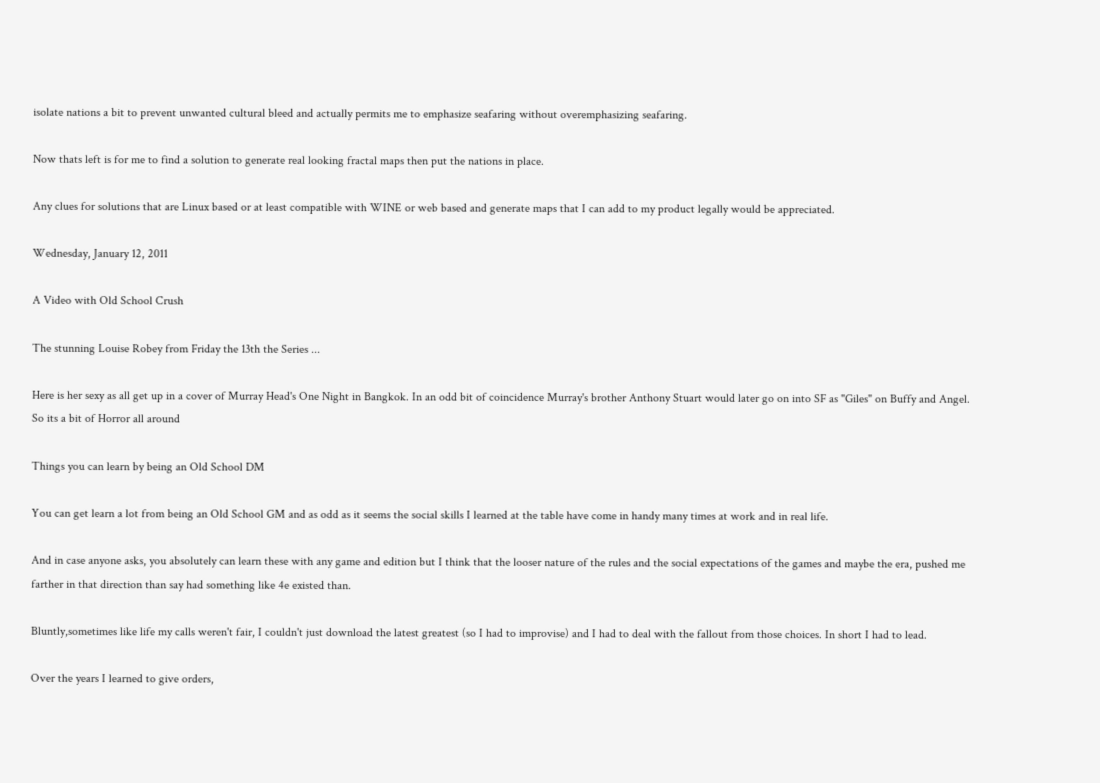isolate nations a bit to prevent unwanted cultural bleed and actually permits me to emphasize seafaring without overemphasizing seafaring.

Now thats left is for me to find a solution to generate real looking fractal maps then put the nations in place.

Any clues for solutions that are Linux based or at least compatible with WINE or web based and generate maps that I can add to my product legally would be appreciated.

Wednesday, January 12, 2011

A Video with Old School Crush

The stunning Louise Robey from Friday the 13th the Series ...

Here is her sexy as all get up in a cover of Murray Head's One Night in Bangkok. In an odd bit of coincidence Murray's brother Anthony Stuart would later go on into SF as "Giles" on Buffy and Angel. So its a bit of Horror all around

Things you can learn by being an Old School DM

You can get learn a lot from being an Old School GM and as odd as it seems the social skills I learned at the table have come in handy many times at work and in real life.

And in case anyone asks, you absolutely can learn these with any game and edition but I think that the looser nature of the rules and the social expectations of the games and maybe the era, pushed me farther in that direction than say had something like 4e existed than.

Bluntly,sometimes like life my calls weren't fair, I couldn't just download the latest greatest (so I had to improvise) and I had to deal with the fallout from those choices. In short I had to lead.

Over the years I learned to give orders,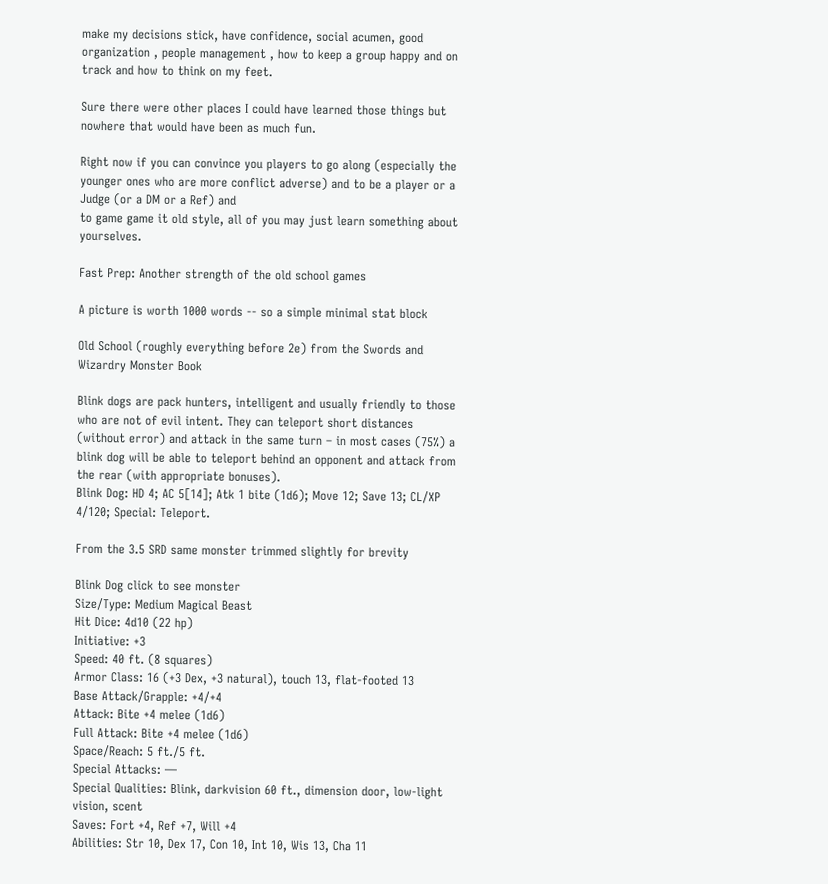make my decisions stick, have confidence, social acumen, good organization , people management , how to keep a group happy and on track and how to think on my feet.

Sure there were other places I could have learned those things but nowhere that would have been as much fun.

Right now if you can convince you players to go along (especially the younger ones who are more conflict adverse) and to be a player or a Judge (or a DM or a Ref) and
to game game it old style, all of you may just learn something about yourselves.

Fast Prep: Another strength of the old school games

A picture is worth 1000 words -- so a simple minimal stat block

Old School (roughly everything before 2e) from the Swords and Wizardry Monster Book

Blink dogs are pack hunters, intelligent and usually friendly to those who are not of evil intent. They can teleport short distances (without error) and attack in the same turn – in most cases (75%) a blink dog will be able to teleport behind an opponent and attack from the rear (with appropriate bonuses).
Blink Dog: HD 4; AC 5[14]; Atk 1 bite (1d6); Move 12; Save 13; CL/XP 4/120; Special: Teleport.

From the 3.5 SRD same monster trimmed slightly for brevity

Blink Dog click to see monster
Size/Type: Medium Magical Beast
Hit Dice: 4d10 (22 hp)
Initiative: +3
Speed: 40 ft. (8 squares)
Armor Class: 16 (+3 Dex, +3 natural), touch 13, flat-footed 13
Base Attack/Grapple: +4/+4
Attack: Bite +4 melee (1d6)
Full Attack: Bite +4 melee (1d6)
Space/Reach: 5 ft./5 ft.
Special Attacks: —
Special Qualities: Blink, darkvision 60 ft., dimension door, low-light vision, scent
Saves: Fort +4, Ref +7, Will +4
Abilities: Str 10, Dex 17, Con 10, Int 10, Wis 13, Cha 11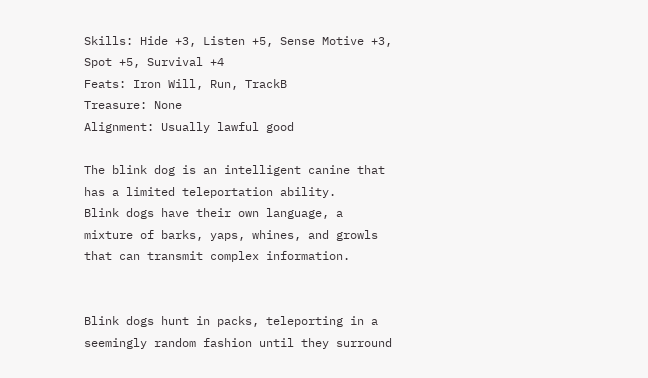Skills: Hide +3, Listen +5, Sense Motive +3, Spot +5, Survival +4
Feats: Iron Will, Run, TrackB
Treasure: None
Alignment: Usually lawful good

The blink dog is an intelligent canine that has a limited teleportation ability.
Blink dogs have their own language, a mixture of barks, yaps, whines, and growls that can transmit complex information.


Blink dogs hunt in packs, teleporting in a seemingly random fashion until they surround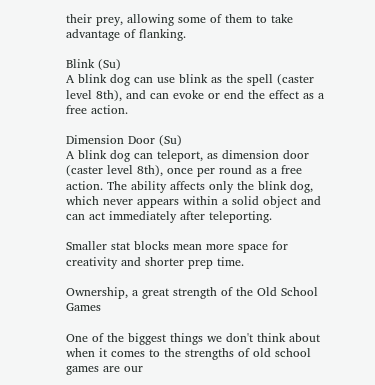their prey, allowing some of them to take advantage of flanking.

Blink (Su)
A blink dog can use blink as the spell (caster level 8th), and can evoke or end the effect as a free action.

Dimension Door (Su)
A blink dog can teleport, as dimension door (caster level 8th), once per round as a free action. The ability affects only the blink dog, which never appears within a solid object and can act immediately after teleporting.

Smaller stat blocks mean more space for creativity and shorter prep time.

Ownership, a great strength of the Old School Games

One of the biggest things we don't think about when it comes to the strengths of old school games are our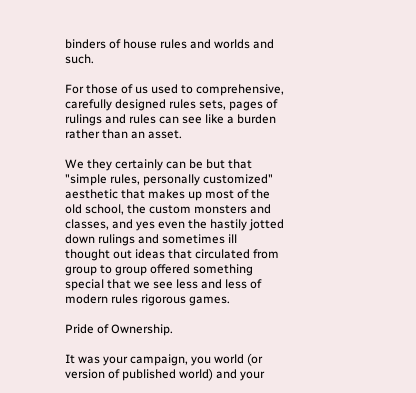binders of house rules and worlds and such.

For those of us used to comprehensive, carefully designed rules sets, pages of rulings and rules can see like a burden rather than an asset.

We they certainly can be but that "simple rules, personally customized" aesthetic that makes up most of the old school, the custom monsters and classes, and yes even the hastily jotted down rulings and sometimes ill thought out ideas that circulated from group to group offered something special that we see less and less of modern rules rigorous games.

Pride of Ownership.

It was your campaign, you world (or version of published world) and your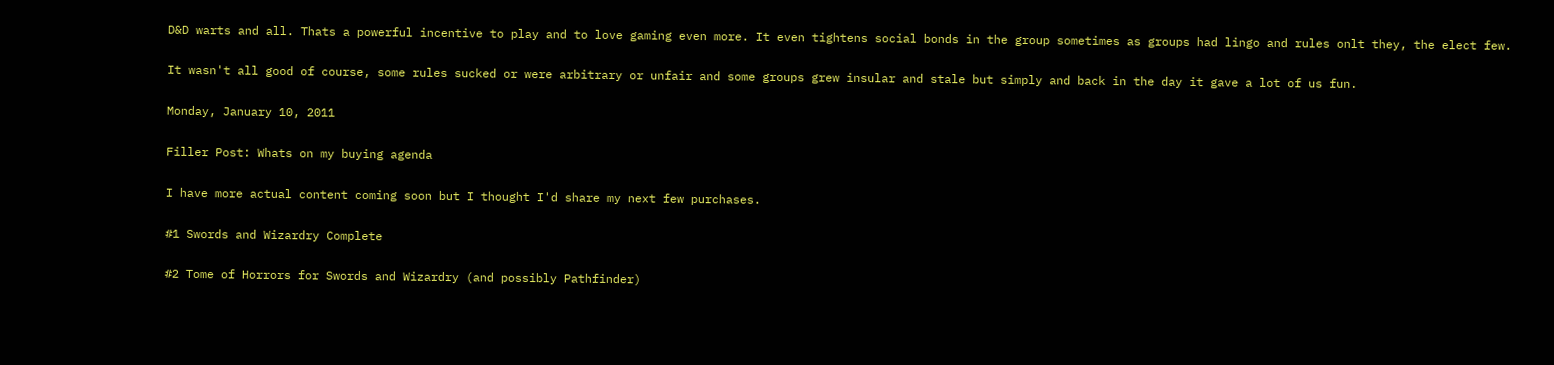D&D warts and all. Thats a powerful incentive to play and to love gaming even more. It even tightens social bonds in the group sometimes as groups had lingo and rules onlt they, the elect few.

It wasn't all good of course, some rules sucked or were arbitrary or unfair and some groups grew insular and stale but simply and back in the day it gave a lot of us fun.

Monday, January 10, 2011

Filler Post: Whats on my buying agenda

I have more actual content coming soon but I thought I'd share my next few purchases.

#1 Swords and Wizardry Complete

#2 Tome of Horrors for Swords and Wizardry (and possibly Pathfinder)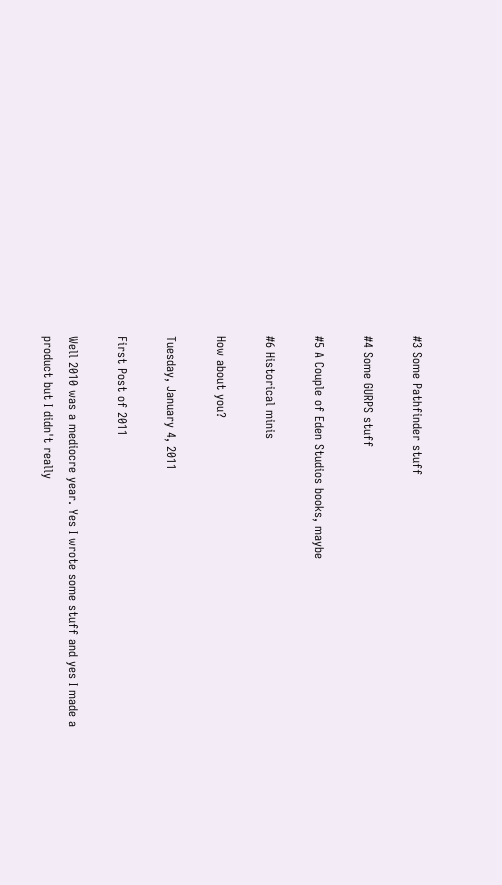#3 Some Pathfinder stuff

#4 Some GURPS stuff

#5 A Couple of Eden Studios books, maybe

#6 Historical minis

How about you?

Tuesday, January 4, 2011

First Post of 2011

Well 2010 was a mediocre year. Yes I wrote some stuff and yes I made a product but I didn't really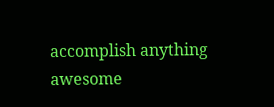accomplish anything awesome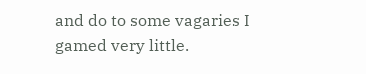and do to some vagaries I gamed very little.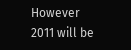However 2011 will be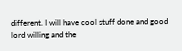different. I will have cool stuff done and good lord willing and the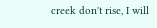creek don't rise, I will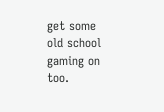get some old school gaming on too.